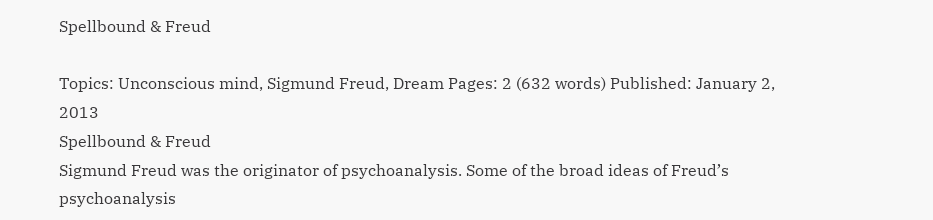Spellbound & Freud

Topics: Unconscious mind, Sigmund Freud, Dream Pages: 2 (632 words) Published: January 2, 2013
Spellbound & Freud
Sigmund Freud was the originator of psychoanalysis. Some of the broad ideas of Freud’s psychoanalysis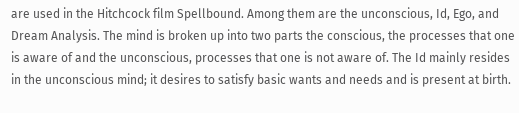are used in the Hitchcock film Spellbound. Among them are the unconscious, Id, Ego, and Dream Analysis. The mind is broken up into two parts the conscious, the processes that one is aware of and the unconscious, processes that one is not aware of. The Id mainly resides in the unconscious mind; it desires to satisfy basic wants and needs and is present at birth.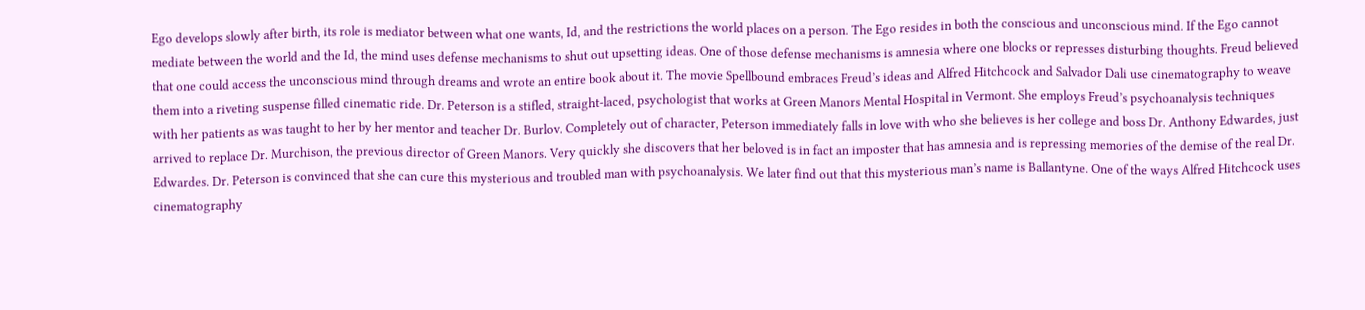Ego develops slowly after birth, its role is mediator between what one wants, Id, and the restrictions the world places on a person. The Ego resides in both the conscious and unconscious mind. If the Ego cannot mediate between the world and the Id, the mind uses defense mechanisms to shut out upsetting ideas. One of those defense mechanisms is amnesia where one blocks or represses disturbing thoughts. Freud believed that one could access the unconscious mind through dreams and wrote an entire book about it. The movie Spellbound embraces Freud’s ideas and Alfred Hitchcock and Salvador Dali use cinematography to weave them into a riveting suspense filled cinematic ride. Dr. Peterson is a stifled, straight-laced, psychologist that works at Green Manors Mental Hospital in Vermont. She employs Freud’s psychoanalysis techniques with her patients as was taught to her by her mentor and teacher Dr. Burlov. Completely out of character, Peterson immediately falls in love with who she believes is her college and boss Dr. Anthony Edwardes, just arrived to replace Dr. Murchison, the previous director of Green Manors. Very quickly she discovers that her beloved is in fact an imposter that has amnesia and is repressing memories of the demise of the real Dr. Edwardes. Dr. Peterson is convinced that she can cure this mysterious and troubled man with psychoanalysis. We later find out that this mysterious man’s name is Ballantyne. One of the ways Alfred Hitchcock uses cinematography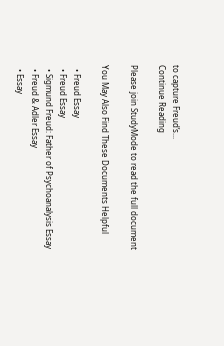to capture Freud’s...
Continue Reading

Please join StudyMode to read the full document

You May Also Find These Documents Helpful

  • Freud Essay
  • Freud Essay
  • Sigmund Freud: Father of Psychoanalysis Essay
  • Freud & Adler Essay
  • Essay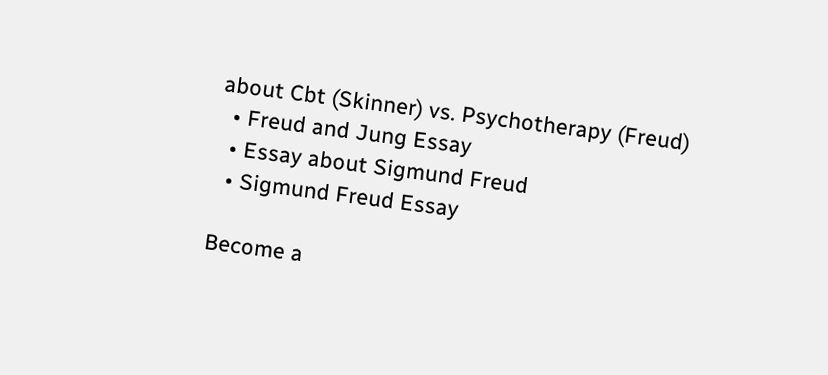about Cbt (Skinner) vs. Psychotherapy (Freud)
  • Freud and Jung Essay
  • Essay about Sigmund Freud
  • Sigmund Freud Essay

Become a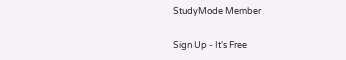StudyMode Member

Sign Up - It's Free